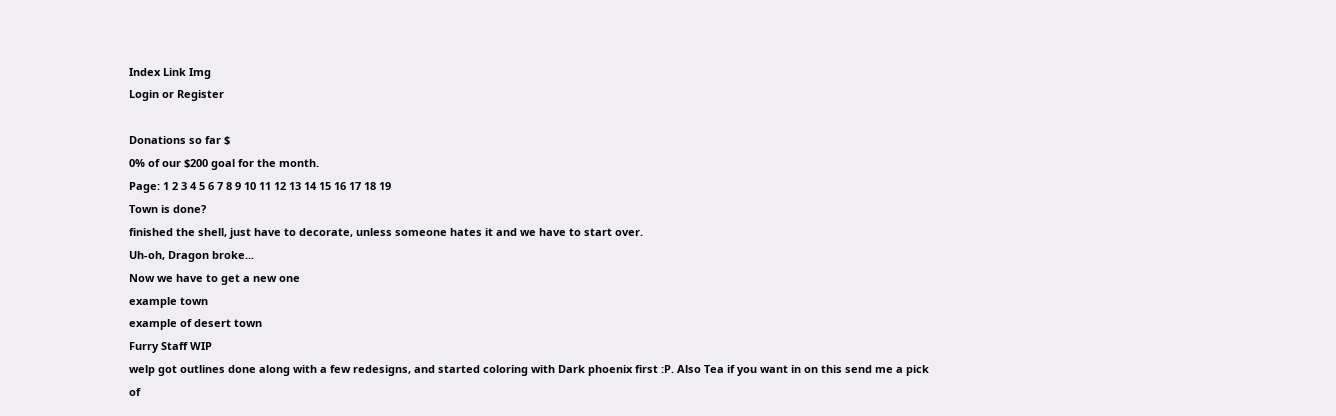Index Link Img
Login or Register

Donations so far $
0% of our $200 goal for the month.
Page: 1 2 3 4 5 6 7 8 9 10 11 12 13 14 15 16 17 18 19
Town is done?
finished the shell, just have to decorate, unless someone hates it and we have to start over.
Uh-oh, Dragon broke...
Now we have to get a new one
example town
example of desert town
Furry Staff WIP
welp got outlines done along with a few redesigns, and started coloring with Dark phoenix first :P. Also Tea if you want in on this send me a pick of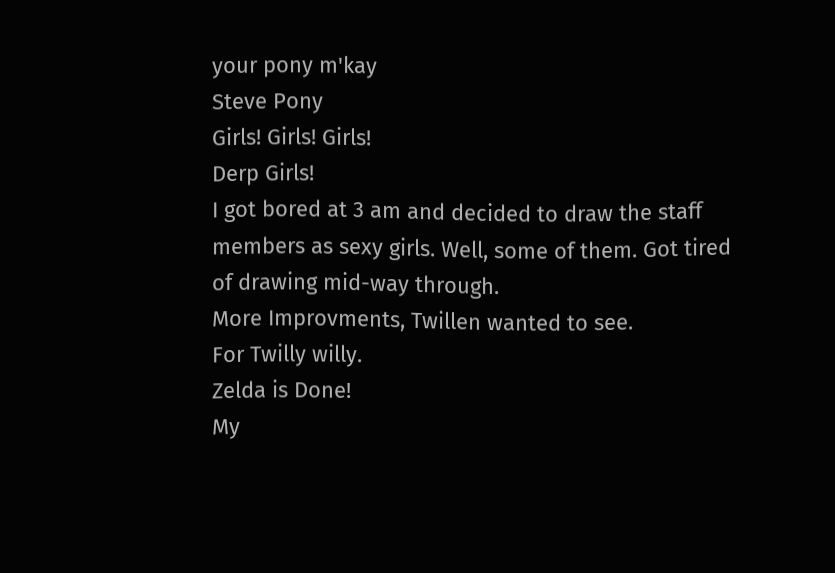your pony m'kay
Steve Pony
Girls! Girls! Girls!
Derp Girls!
I got bored at 3 am and decided to draw the staff members as sexy girls. Well, some of them. Got tired of drawing mid-way through.
More Improvments, Twillen wanted to see.
For Twilly willy.
Zelda is Done!
My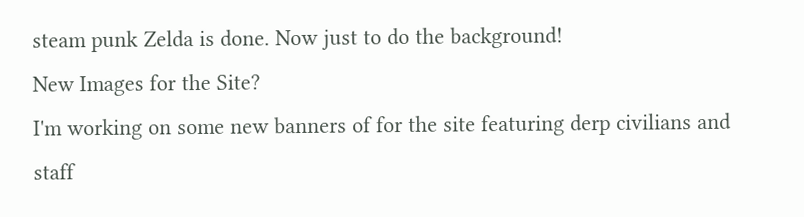steam punk Zelda is done. Now just to do the background!
New Images for the Site?
I'm working on some new banners of for the site featuring derp civilians and staff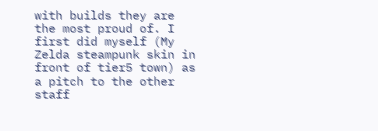with builds they are the most proud of. I first did myself (My Zelda steampunk skin in front of tier5 town) as a pitch to the other staff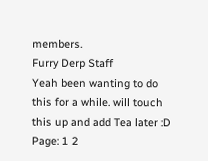members.
Furry Derp Staff
Yeah been wanting to do this for a while. will touch this up and add Tea later :D
Page: 1 2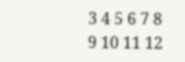3 4 5 6 7 8 9 10 11 12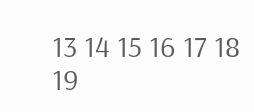13 14 15 16 17 18 19